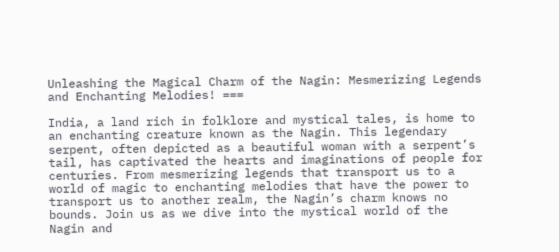Unleashing the Magical Charm of the Nagin: Mesmerizing Legends and Enchanting Melodies! ===

India, a land rich in folklore and mystical tales, is home to an enchanting creature known as the Nagin. This legendary serpent, often depicted as a beautiful woman with a serpent’s tail, has captivated the hearts and imaginations of people for centuries. From mesmerizing legends that transport us to a world of magic to enchanting melodies that have the power to transport us to another realm, the Nagin’s charm knows no bounds. Join us as we dive into the mystical world of the Nagin and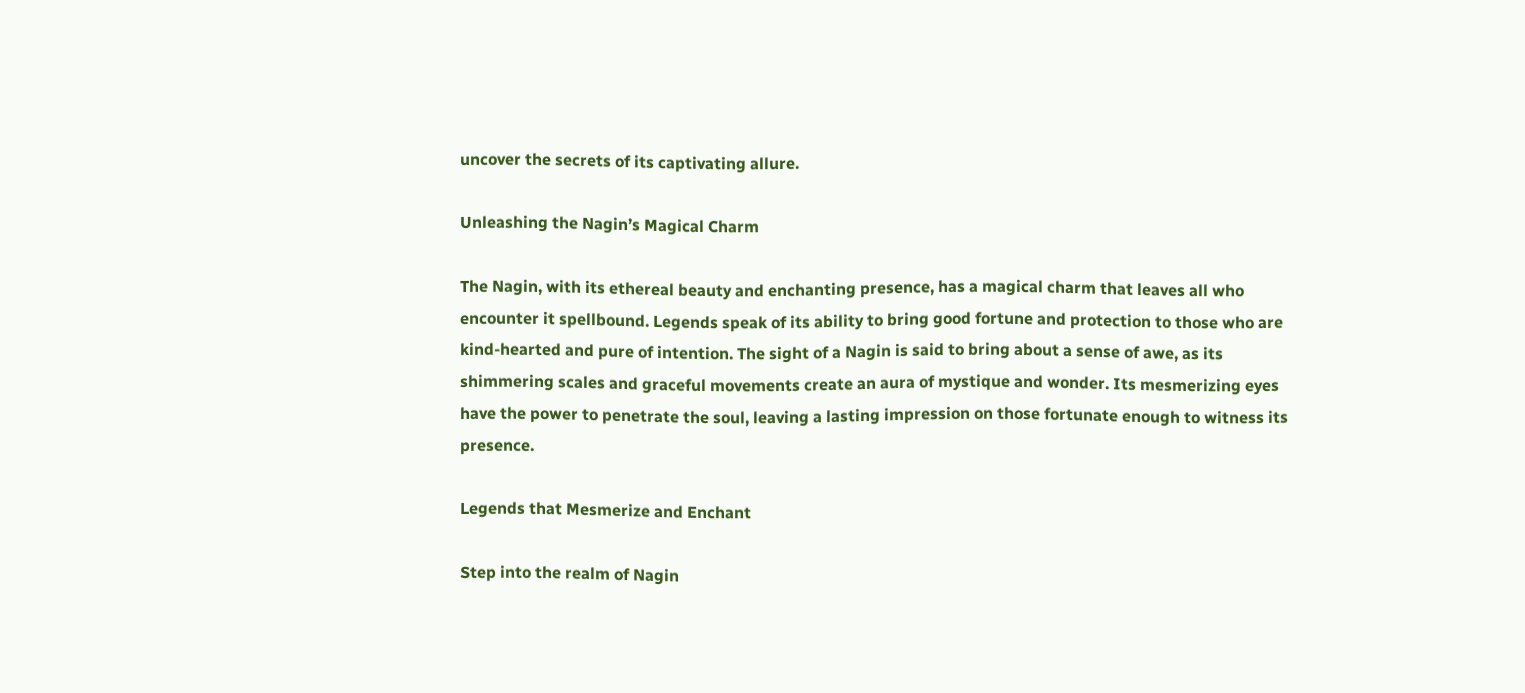uncover the secrets of its captivating allure.

Unleashing the Nagin’s Magical Charm

The Nagin, with its ethereal beauty and enchanting presence, has a magical charm that leaves all who encounter it spellbound. Legends speak of its ability to bring good fortune and protection to those who are kind-hearted and pure of intention. The sight of a Nagin is said to bring about a sense of awe, as its shimmering scales and graceful movements create an aura of mystique and wonder. Its mesmerizing eyes have the power to penetrate the soul, leaving a lasting impression on those fortunate enough to witness its presence.

Legends that Mesmerize and Enchant

Step into the realm of Nagin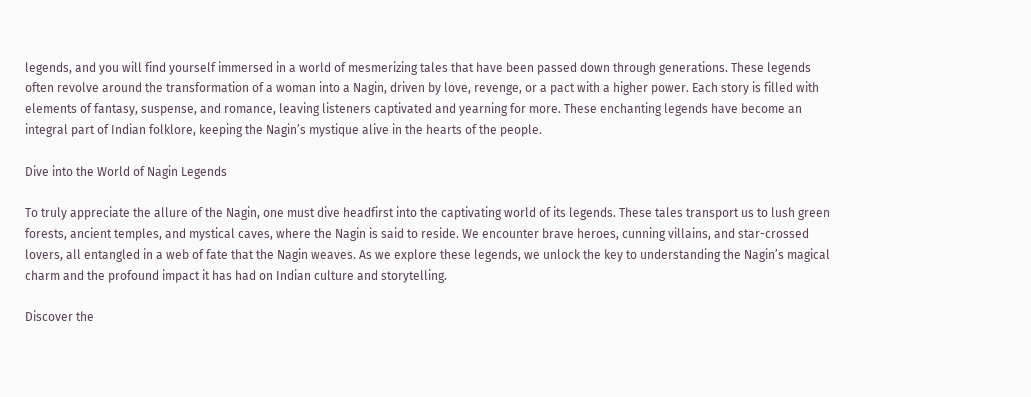legends, and you will find yourself immersed in a world of mesmerizing tales that have been passed down through generations. These legends often revolve around the transformation of a woman into a Nagin, driven by love, revenge, or a pact with a higher power. Each story is filled with elements of fantasy, suspense, and romance, leaving listeners captivated and yearning for more. These enchanting legends have become an integral part of Indian folklore, keeping the Nagin’s mystique alive in the hearts of the people.

Dive into the World of Nagin Legends

To truly appreciate the allure of the Nagin, one must dive headfirst into the captivating world of its legends. These tales transport us to lush green forests, ancient temples, and mystical caves, where the Nagin is said to reside. We encounter brave heroes, cunning villains, and star-crossed lovers, all entangled in a web of fate that the Nagin weaves. As we explore these legends, we unlock the key to understanding the Nagin’s magical charm and the profound impact it has had on Indian culture and storytelling.

Discover the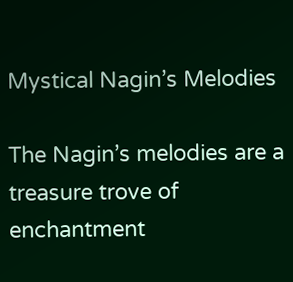Mystical Nagin’s Melodies

The Nagin’s melodies are a treasure trove of enchantment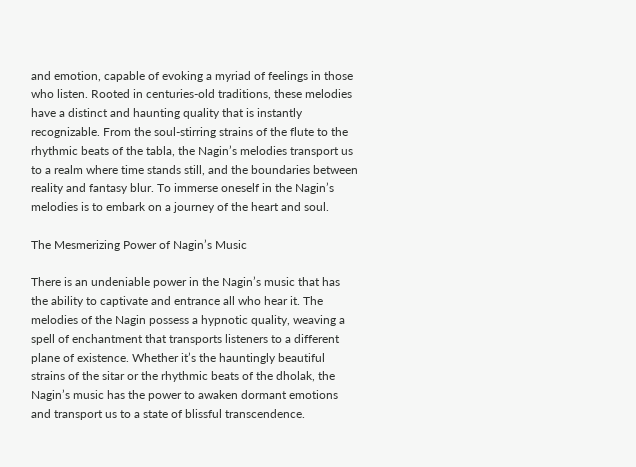and emotion, capable of evoking a myriad of feelings in those who listen. Rooted in centuries-old traditions, these melodies have a distinct and haunting quality that is instantly recognizable. From the soul-stirring strains of the flute to the rhythmic beats of the tabla, the Nagin’s melodies transport us to a realm where time stands still, and the boundaries between reality and fantasy blur. To immerse oneself in the Nagin’s melodies is to embark on a journey of the heart and soul.

The Mesmerizing Power of Nagin’s Music

There is an undeniable power in the Nagin’s music that has the ability to captivate and entrance all who hear it. The melodies of the Nagin possess a hypnotic quality, weaving a spell of enchantment that transports listeners to a different plane of existence. Whether it’s the hauntingly beautiful strains of the sitar or the rhythmic beats of the dholak, the Nagin’s music has the power to awaken dormant emotions and transport us to a state of blissful transcendence.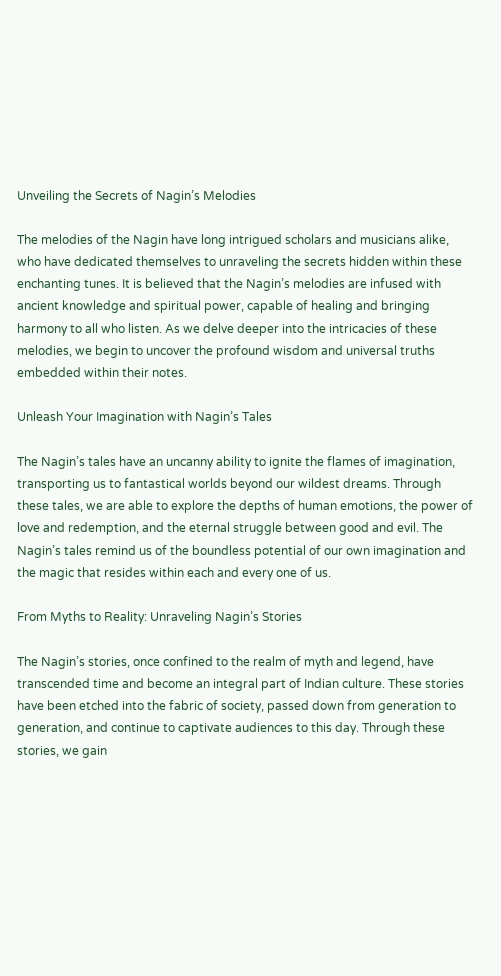Unveiling the Secrets of Nagin’s Melodies

The melodies of the Nagin have long intrigued scholars and musicians alike, who have dedicated themselves to unraveling the secrets hidden within these enchanting tunes. It is believed that the Nagin’s melodies are infused with ancient knowledge and spiritual power, capable of healing and bringing harmony to all who listen. As we delve deeper into the intricacies of these melodies, we begin to uncover the profound wisdom and universal truths embedded within their notes.

Unleash Your Imagination with Nagin’s Tales

The Nagin’s tales have an uncanny ability to ignite the flames of imagination, transporting us to fantastical worlds beyond our wildest dreams. Through these tales, we are able to explore the depths of human emotions, the power of love and redemption, and the eternal struggle between good and evil. The Nagin’s tales remind us of the boundless potential of our own imagination and the magic that resides within each and every one of us.

From Myths to Reality: Unraveling Nagin’s Stories

The Nagin’s stories, once confined to the realm of myth and legend, have transcended time and become an integral part of Indian culture. These stories have been etched into the fabric of society, passed down from generation to generation, and continue to captivate audiences to this day. Through these stories, we gain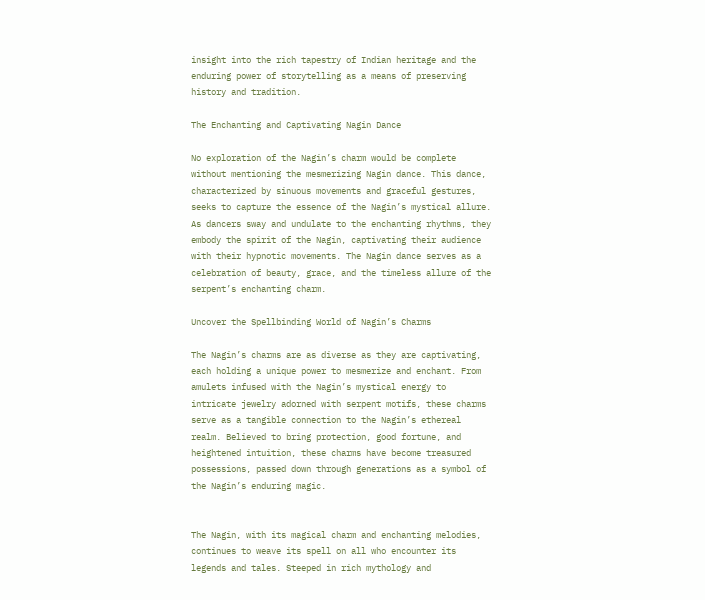insight into the rich tapestry of Indian heritage and the enduring power of storytelling as a means of preserving history and tradition.

The Enchanting and Captivating Nagin Dance

No exploration of the Nagin’s charm would be complete without mentioning the mesmerizing Nagin dance. This dance, characterized by sinuous movements and graceful gestures, seeks to capture the essence of the Nagin’s mystical allure. As dancers sway and undulate to the enchanting rhythms, they embody the spirit of the Nagin, captivating their audience with their hypnotic movements. The Nagin dance serves as a celebration of beauty, grace, and the timeless allure of the serpent’s enchanting charm.

Uncover the Spellbinding World of Nagin’s Charms

The Nagin’s charms are as diverse as they are captivating, each holding a unique power to mesmerize and enchant. From amulets infused with the Nagin’s mystical energy to intricate jewelry adorned with serpent motifs, these charms serve as a tangible connection to the Nagin’s ethereal realm. Believed to bring protection, good fortune, and heightened intuition, these charms have become treasured possessions, passed down through generations as a symbol of the Nagin’s enduring magic.


The Nagin, with its magical charm and enchanting melodies, continues to weave its spell on all who encounter its legends and tales. Steeped in rich mythology and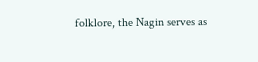folklore, the Nagin serves as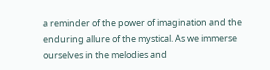a reminder of the power of imagination and the enduring allure of the mystical. As we immerse ourselves in the melodies and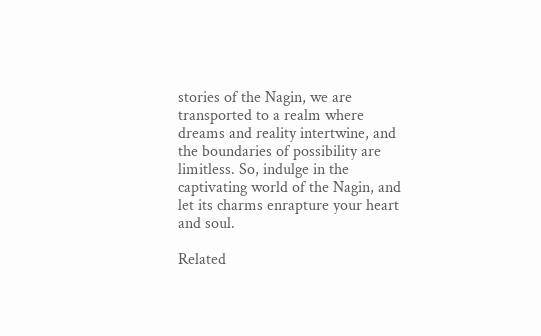stories of the Nagin, we are transported to a realm where dreams and reality intertwine, and the boundaries of possibility are limitless. So, indulge in the captivating world of the Nagin, and let its charms enrapture your heart and soul.

Related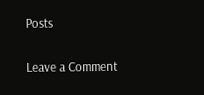Posts

Leave a Comment